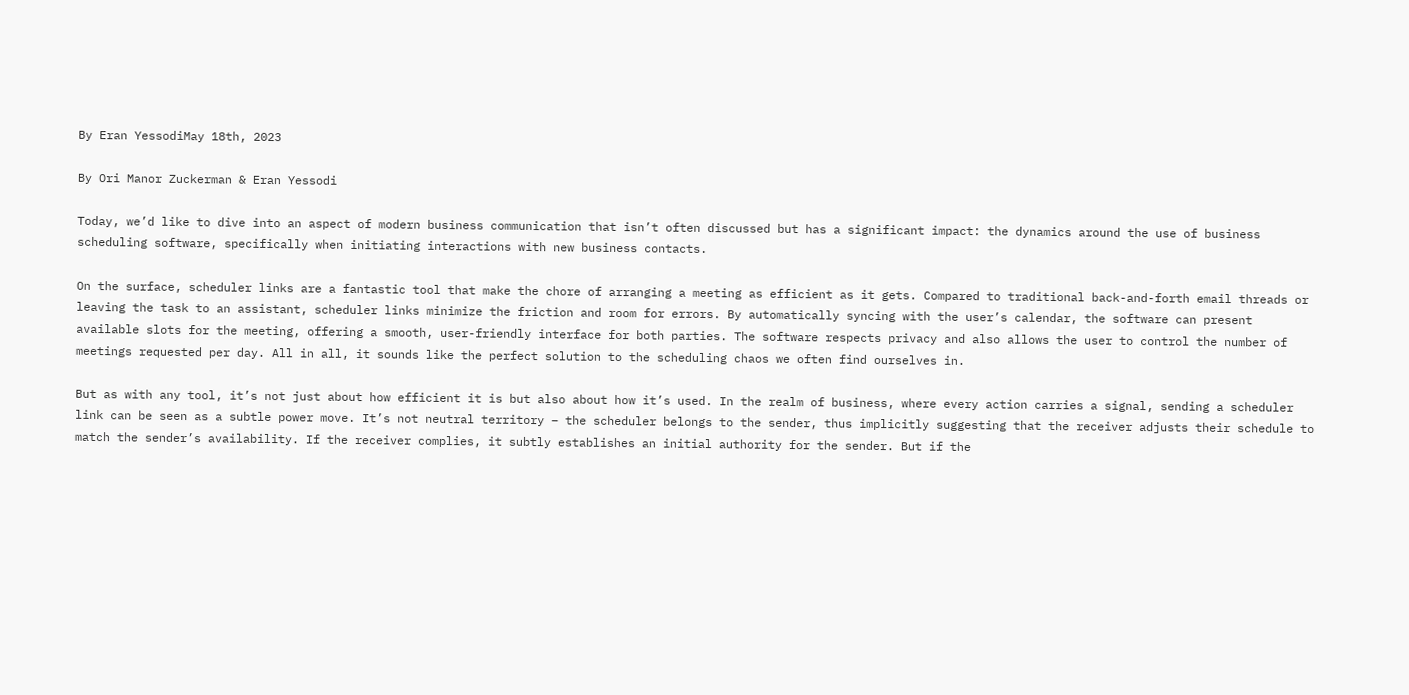By Eran YessodiMay 18th, 2023

By Ori Manor Zuckerman & Eran Yessodi

Today, we’d like to dive into an aspect of modern business communication that isn’t often discussed but has a significant impact: the dynamics around the use of business scheduling software, specifically when initiating interactions with new business contacts.

On the surface, scheduler links are a fantastic tool that make the chore of arranging a meeting as efficient as it gets. Compared to traditional back-and-forth email threads or leaving the task to an assistant, scheduler links minimize the friction and room for errors. By automatically syncing with the user’s calendar, the software can present available slots for the meeting, offering a smooth, user-friendly interface for both parties. The software respects privacy and also allows the user to control the number of meetings requested per day. All in all, it sounds like the perfect solution to the scheduling chaos we often find ourselves in.

But as with any tool, it’s not just about how efficient it is but also about how it’s used. In the realm of business, where every action carries a signal, sending a scheduler link can be seen as a subtle power move. It’s not neutral territory – the scheduler belongs to the sender, thus implicitly suggesting that the receiver adjusts their schedule to match the sender’s availability. If the receiver complies, it subtly establishes an initial authority for the sender. But if the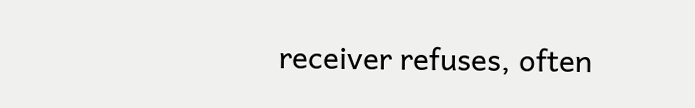receiver refuses, often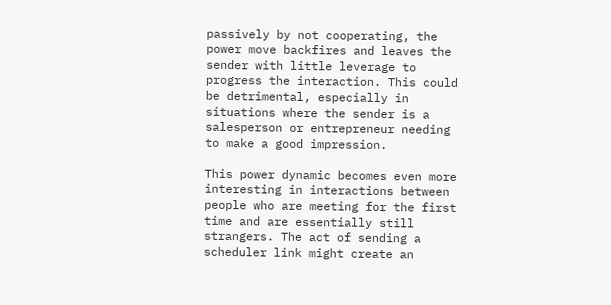passively by not cooperating, the power move backfires and leaves the sender with little leverage to progress the interaction. This could be detrimental, especially in situations where the sender is a salesperson or entrepreneur needing to make a good impression.

This power dynamic becomes even more interesting in interactions between people who are meeting for the first time and are essentially still strangers. The act of sending a scheduler link might create an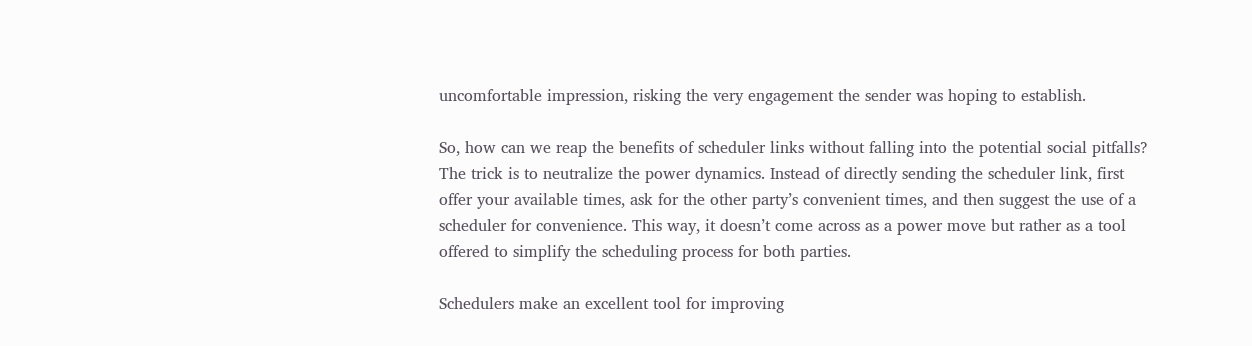uncomfortable impression, risking the very engagement the sender was hoping to establish.

So, how can we reap the benefits of scheduler links without falling into the potential social pitfalls? The trick is to neutralize the power dynamics. Instead of directly sending the scheduler link, first offer your available times, ask for the other party’s convenient times, and then suggest the use of a scheduler for convenience. This way, it doesn’t come across as a power move but rather as a tool offered to simplify the scheduling process for both parties.

Schedulers make an excellent tool for improving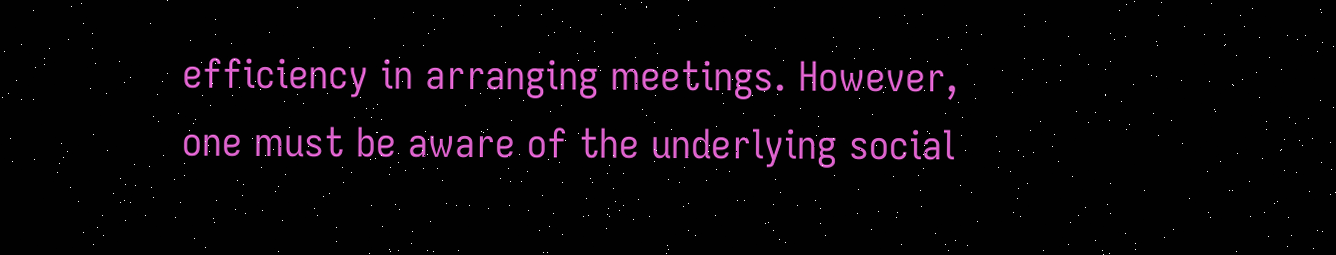efficiency in arranging meetings. However, one must be aware of the underlying social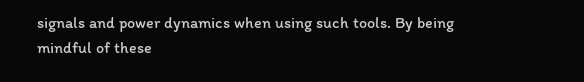signals and power dynamics when using such tools. By being mindful of these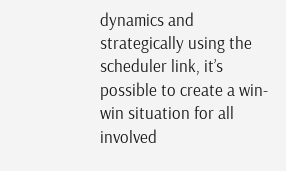dynamics and strategically using the scheduler link, it’s possible to create a win-win situation for all involved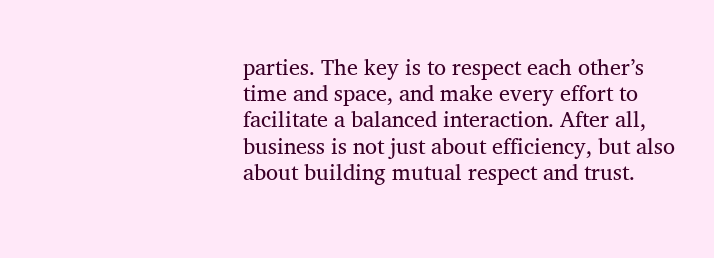parties. The key is to respect each other’s time and space, and make every effort to facilitate a balanced interaction. After all, business is not just about efficiency, but also about building mutual respect and trust.